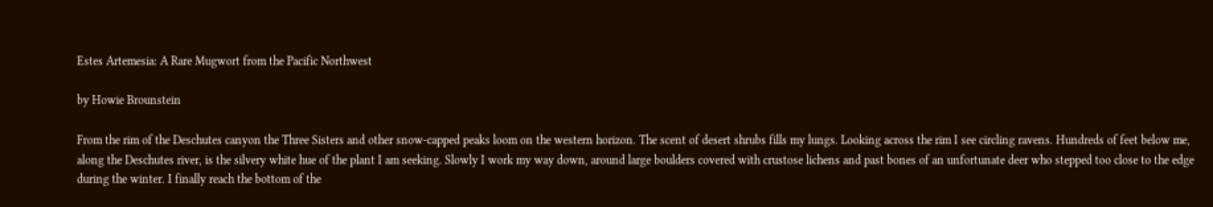Estes Artemesia: A Rare Mugwort from the Pacific Northwest

by Howie Brounstein

From the rim of the Deschutes canyon the Three Sisters and other snow-capped peaks loom on the western horizon. The scent of desert shrubs fills my lungs. Looking across the rim I see circling ravens. Hundreds of feet below me, along the Deschutes river, is the silvery white hue of the plant I am seeking. Slowly I work my way down, around large boulders covered with crustose lichens and past bones of an unfortunate deer who stepped too close to the edge during the winter. I finally reach the bottom of the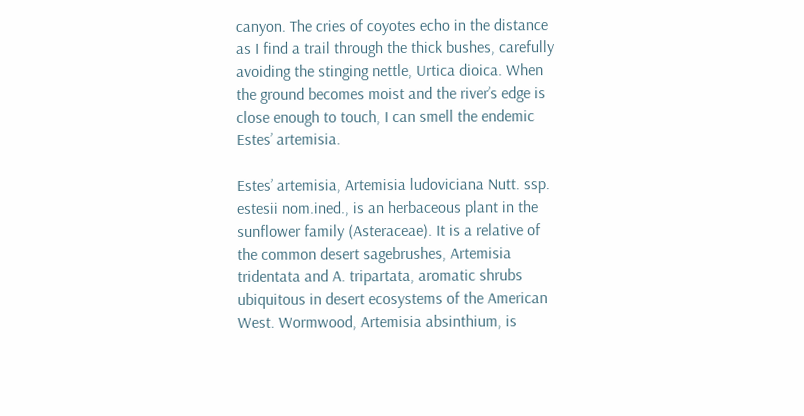canyon. The cries of coyotes echo in the distance as I find a trail through the thick bushes, carefully avoiding the stinging nettle, Urtica dioica. When the ground becomes moist and the river’s edge is close enough to touch, I can smell the endemic Estes’ artemisia.

Estes’ artemisia, Artemisia ludoviciana Nutt. ssp. estesii nom.ined., is an herbaceous plant in the sunflower family (Asteraceae). It is a relative of the common desert sagebrushes, Artemisia tridentata and A. tripartata, aromatic shrubs ubiquitous in desert ecosystems of the American West. Wormwood, Artemisia absinthium, is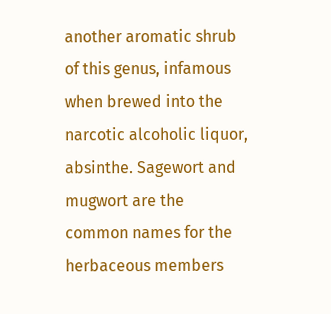another aromatic shrub of this genus, infamous when brewed into the narcotic alcoholic liquor, absinthe. Sagewort and mugwort are the common names for the herbaceous members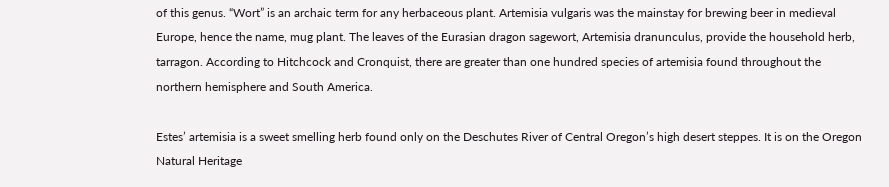of this genus. “Wort” is an archaic term for any herbaceous plant. Artemisia vulgaris was the mainstay for brewing beer in medieval Europe, hence the name, mug plant. The leaves of the Eurasian dragon sagewort, Artemisia dranunculus, provide the household herb, tarragon. According to Hitchcock and Cronquist, there are greater than one hundred species of artemisia found throughout the northern hemisphere and South America.

Estes’ artemisia is a sweet smelling herb found only on the Deschutes River of Central Oregon’s high desert steppes. It is on the Oregon Natural Heritage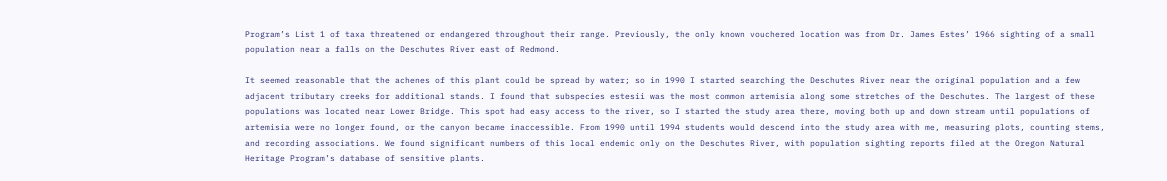Program’s List 1 of taxa threatened or endangered throughout their range. Previously, the only known vouchered location was from Dr. James Estes’ 1966 sighting of a small population near a falls on the Deschutes River east of Redmond.

It seemed reasonable that the achenes of this plant could be spread by water; so in 1990 I started searching the Deschutes River near the original population and a few adjacent tributary creeks for additional stands. I found that subspecies estesii was the most common artemisia along some stretches of the Deschutes. The largest of these populations was located near Lower Bridge. This spot had easy access to the river, so I started the study area there, moving both up and down stream until populations of artemisia were no longer found, or the canyon became inaccessible. From 1990 until 1994 students would descend into the study area with me, measuring plots, counting stems, and recording associations. We found significant numbers of this local endemic only on the Deschutes River, with population sighting reports filed at the Oregon Natural Heritage Program’s database of sensitive plants.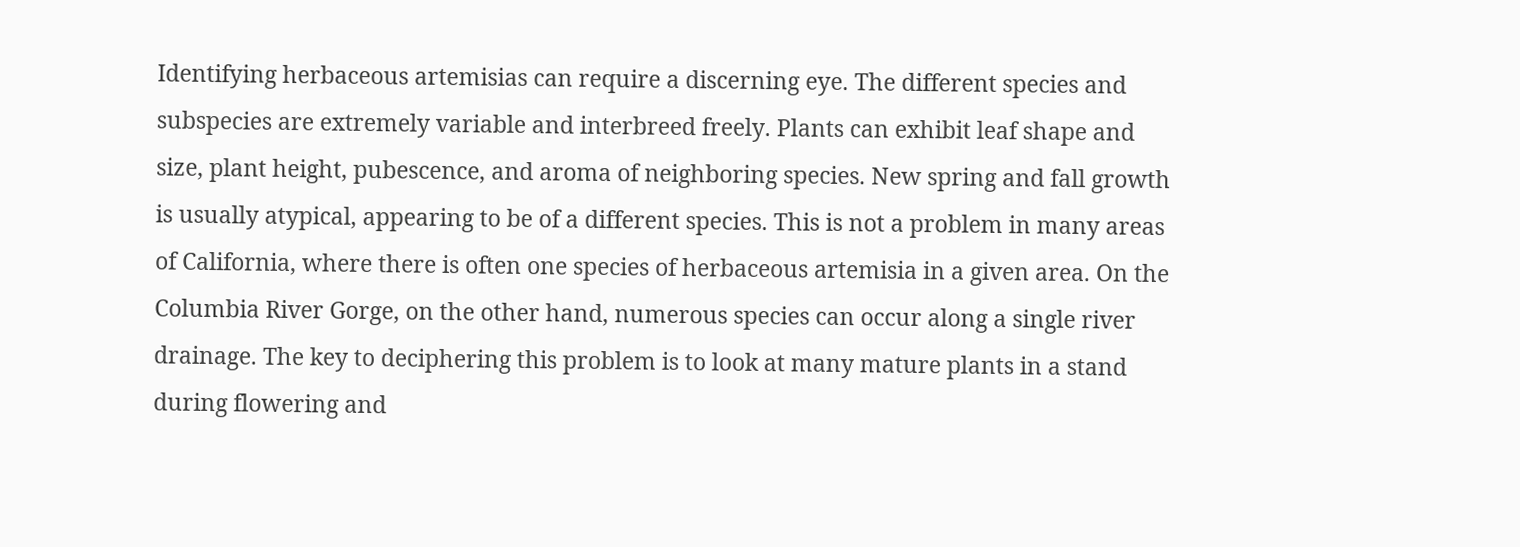Identifying herbaceous artemisias can require a discerning eye. The different species and subspecies are extremely variable and interbreed freely. Plants can exhibit leaf shape and size, plant height, pubescence, and aroma of neighboring species. New spring and fall growth is usually atypical, appearing to be of a different species. This is not a problem in many areas of California, where there is often one species of herbaceous artemisia in a given area. On the Columbia River Gorge, on the other hand, numerous species can occur along a single river drainage. The key to deciphering this problem is to look at many mature plants in a stand during flowering and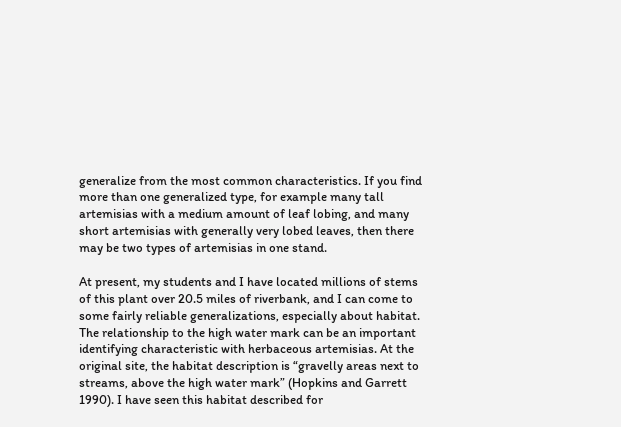generalize from the most common characteristics. If you find more than one generalized type, for example many tall artemisias with a medium amount of leaf lobing, and many short artemisias with generally very lobed leaves, then there may be two types of artemisias in one stand.

At present, my students and I have located millions of stems of this plant over 20.5 miles of riverbank, and I can come to some fairly reliable generalizations, especially about habitat. The relationship to the high water mark can be an important identifying characteristic with herbaceous artemisias. At the original site, the habitat description is “gravelly areas next to streams, above the high water mark” (Hopkins and Garrett 1990). I have seen this habitat described for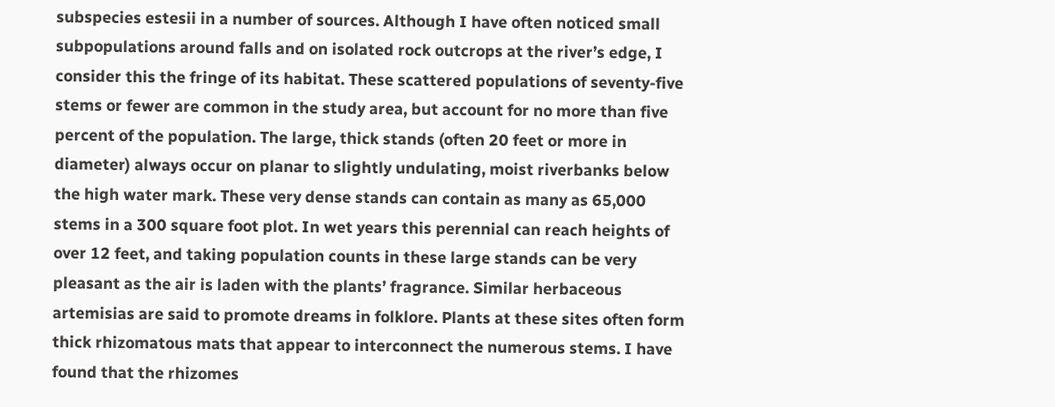subspecies estesii in a number of sources. Although I have often noticed small subpopulations around falls and on isolated rock outcrops at the river’s edge, I consider this the fringe of its habitat. These scattered populations of seventy-five stems or fewer are common in the study area, but account for no more than five percent of the population. The large, thick stands (often 20 feet or more in diameter) always occur on planar to slightly undulating, moist riverbanks below the high water mark. These very dense stands can contain as many as 65,000 stems in a 300 square foot plot. In wet years this perennial can reach heights of over 12 feet, and taking population counts in these large stands can be very pleasant as the air is laden with the plants’ fragrance. Similar herbaceous artemisias are said to promote dreams in folklore. Plants at these sites often form thick rhizomatous mats that appear to interconnect the numerous stems. I have found that the rhizomes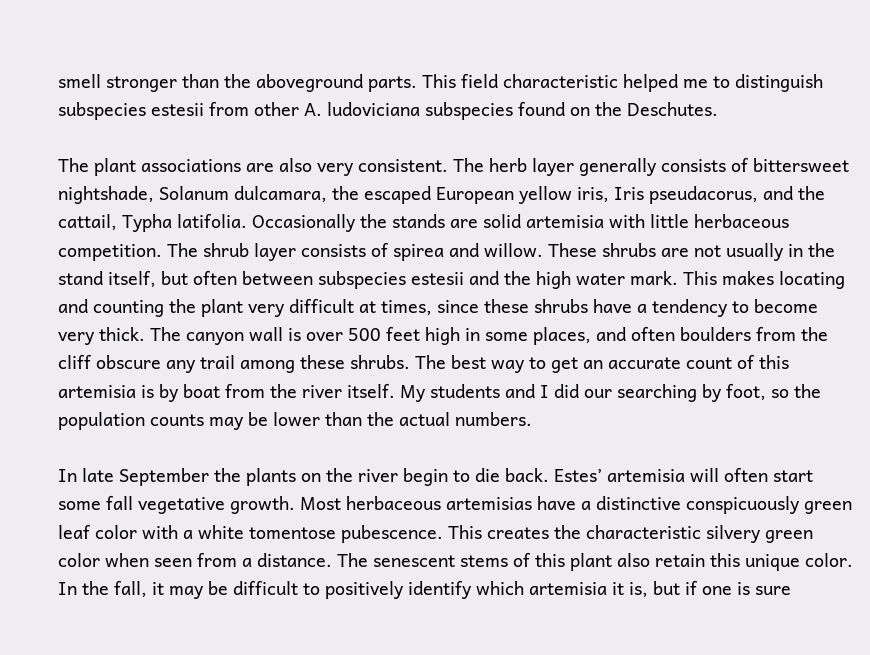smell stronger than the aboveground parts. This field characteristic helped me to distinguish subspecies estesii from other A. ludoviciana subspecies found on the Deschutes.

The plant associations are also very consistent. The herb layer generally consists of bittersweet nightshade, Solanum dulcamara, the escaped European yellow iris, Iris pseudacorus, and the cattail, Typha latifolia. Occasionally the stands are solid artemisia with little herbaceous competition. The shrub layer consists of spirea and willow. These shrubs are not usually in the stand itself, but often between subspecies estesii and the high water mark. This makes locating and counting the plant very difficult at times, since these shrubs have a tendency to become very thick. The canyon wall is over 500 feet high in some places, and often boulders from the cliff obscure any trail among these shrubs. The best way to get an accurate count of this artemisia is by boat from the river itself. My students and I did our searching by foot, so the population counts may be lower than the actual numbers.

In late September the plants on the river begin to die back. Estes’ artemisia will often start some fall vegetative growth. Most herbaceous artemisias have a distinctive conspicuously green leaf color with a white tomentose pubescence. This creates the characteristic silvery green color when seen from a distance. The senescent stems of this plant also retain this unique color. In the fall, it may be difficult to positively identify which artemisia it is, but if one is sure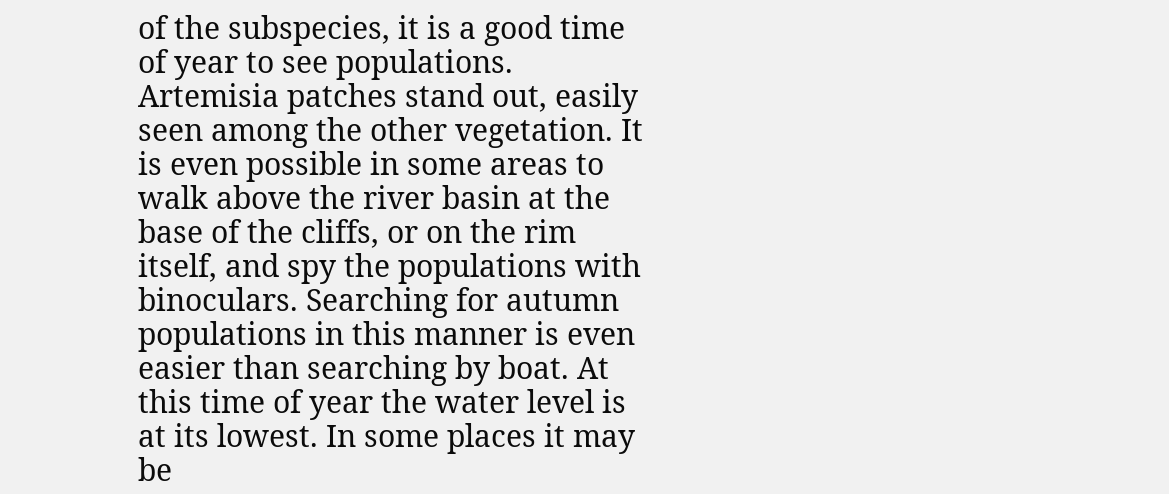of the subspecies, it is a good time of year to see populations. Artemisia patches stand out, easily seen among the other vegetation. It is even possible in some areas to walk above the river basin at the base of the cliffs, or on the rim itself, and spy the populations with binoculars. Searching for autumn populations in this manner is even easier than searching by boat. At this time of year the water level is at its lowest. In some places it may be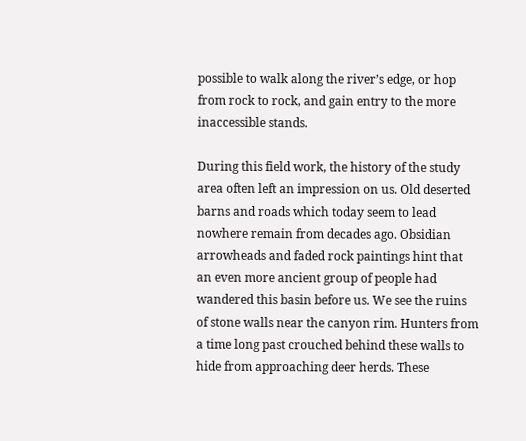possible to walk along the river’s edge, or hop from rock to rock, and gain entry to the more inaccessible stands.

During this field work, the history of the study area often left an impression on us. Old deserted barns and roads which today seem to lead nowhere remain from decades ago. Obsidian arrowheads and faded rock paintings hint that an even more ancient group of people had wandered this basin before us. We see the ruins of stone walls near the canyon rim. Hunters from a time long past crouched behind these walls to hide from approaching deer herds. These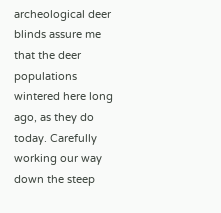archeological deer blinds assure me that the deer populations wintered here long ago, as they do today. Carefully working our way down the steep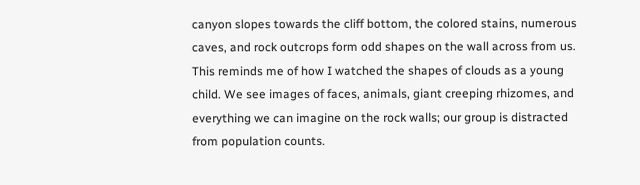canyon slopes towards the cliff bottom, the colored stains, numerous caves, and rock outcrops form odd shapes on the wall across from us. This reminds me of how I watched the shapes of clouds as a young child. We see images of faces, animals, giant creeping rhizomes, and everything we can imagine on the rock walls; our group is distracted from population counts.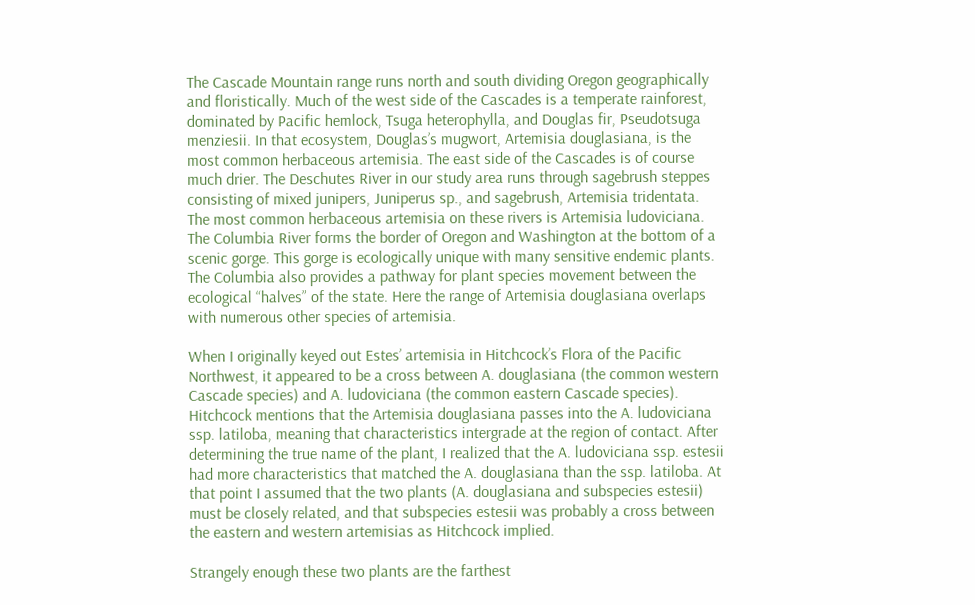The Cascade Mountain range runs north and south dividing Oregon geographically and floristically. Much of the west side of the Cascades is a temperate rainforest, dominated by Pacific hemlock, Tsuga heterophylla, and Douglas fir, Pseudotsuga menziesii. In that ecosystem, Douglas’s mugwort, Artemisia douglasiana, is the most common herbaceous artemisia. The east side of the Cascades is of course much drier. The Deschutes River in our study area runs through sagebrush steppes consisting of mixed junipers, Juniperus sp., and sagebrush, Artemisia tridentata. The most common herbaceous artemisia on these rivers is Artemisia ludoviciana. The Columbia River forms the border of Oregon and Washington at the bottom of a scenic gorge. This gorge is ecologically unique with many sensitive endemic plants. The Columbia also provides a pathway for plant species movement between the ecological “halves” of the state. Here the range of Artemisia douglasiana overlaps with numerous other species of artemisia.

When I originally keyed out Estes’ artemisia in Hitchcock’s Flora of the Pacific Northwest, it appeared to be a cross between A. douglasiana (the common western Cascade species) and A. ludoviciana (the common eastern Cascade species). Hitchcock mentions that the Artemisia douglasiana passes into the A. ludoviciana ssp. latiloba, meaning that characteristics intergrade at the region of contact. After determining the true name of the plant, I realized that the A. ludoviciana ssp. estesii had more characteristics that matched the A. douglasiana than the ssp. latiloba. At that point I assumed that the two plants (A. douglasiana and subspecies estesii) must be closely related, and that subspecies estesii was probably a cross between the eastern and western artemisias as Hitchcock implied.

Strangely enough these two plants are the farthest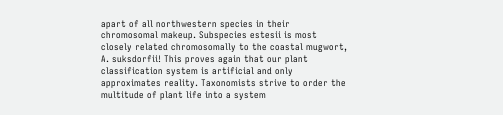apart of all northwestern species in their chromosomal makeup. Subspecies estesii is most closely related chromosomally to the coastal mugwort, A. suksdorfii! This proves again that our plant classification system is artificial and only approximates reality. Taxonomists strive to order the multitude of plant life into a system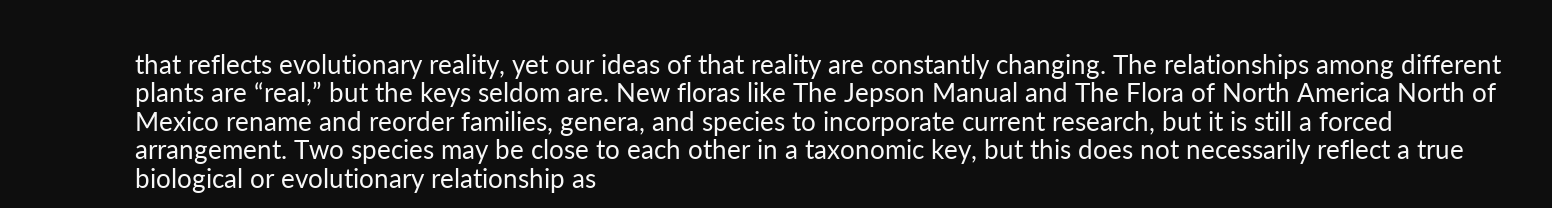that reflects evolutionary reality, yet our ideas of that reality are constantly changing. The relationships among different plants are “real,” but the keys seldom are. New floras like The Jepson Manual and The Flora of North America North of Mexico rename and reorder families, genera, and species to incorporate current research, but it is still a forced arrangement. Two species may be close to each other in a taxonomic key, but this does not necessarily reflect a true biological or evolutionary relationship as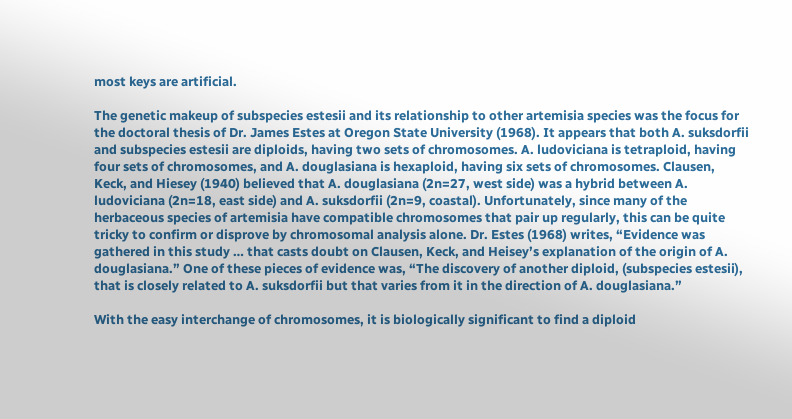most keys are artificial.

The genetic makeup of subspecies estesii and its relationship to other artemisia species was the focus for the doctoral thesis of Dr. James Estes at Oregon State University (1968). It appears that both A. suksdorfii and subspecies estesii are diploids, having two sets of chromosomes. A. ludoviciana is tetraploid, having four sets of chromosomes, and A. douglasiana is hexaploid, having six sets of chromosomes. Clausen, Keck, and Hiesey (1940) believed that A. douglasiana (2n=27, west side) was a hybrid between A. ludoviciana (2n=18, east side) and A. suksdorfii (2n=9, coastal). Unfortunately, since many of the herbaceous species of artemisia have compatible chromosomes that pair up regularly, this can be quite tricky to confirm or disprove by chromosomal analysis alone. Dr. Estes (1968) writes, “Evidence was gathered in this study … that casts doubt on Clausen, Keck, and Heisey’s explanation of the origin of A. douglasiana.” One of these pieces of evidence was, “The discovery of another diploid, (subspecies estesii), that is closely related to A. suksdorfii but that varies from it in the direction of A. douglasiana.”

With the easy interchange of chromosomes, it is biologically significant to find a diploid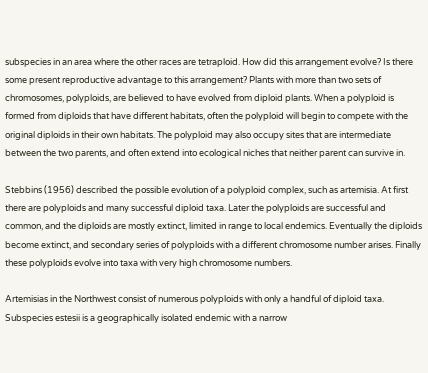subspecies in an area where the other races are tetraploid. How did this arrangement evolve? Is there some present reproductive advantage to this arrangement? Plants with more than two sets of chromosomes, polyploids, are believed to have evolved from diploid plants. When a polyploid is formed from diploids that have different habitats, often the polyploid will begin to compete with the original diploids in their own habitats. The polyploid may also occupy sites that are intermediate between the two parents, and often extend into ecological niches that neither parent can survive in.

Stebbins (1956) described the possible evolution of a polyploid complex, such as artemisia. At first there are polyploids and many successful diploid taxa. Later the polyploids are successful and common, and the diploids are mostly extinct, limited in range to local endemics. Eventually the diploids become extinct, and secondary series of polyploids with a different chromosome number arises. Finally these polyploids evolve into taxa with very high chromosome numbers.

Artemisias in the Northwest consist of numerous polyploids with only a handful of diploid taxa. Subspecies estesii is a geographically isolated endemic with a narrow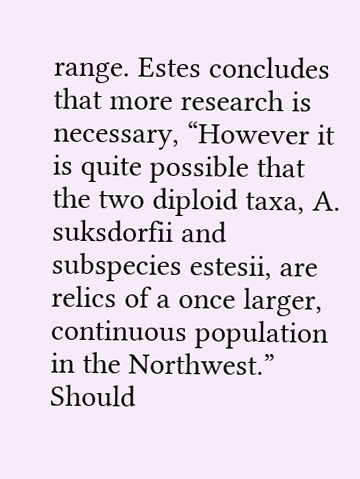range. Estes concludes that more research is necessary, “However it is quite possible that the two diploid taxa, A. suksdorfii and subspecies estesii, are relics of a once larger, continuous population in the Northwest.” Should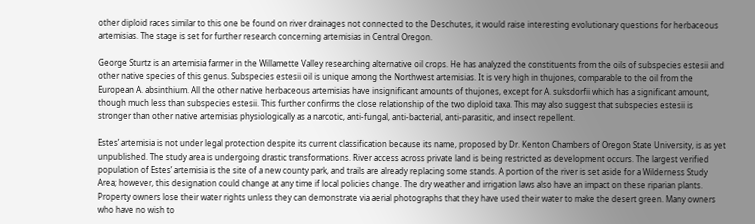other diploid races similar to this one be found on river drainages not connected to the Deschutes, it would raise interesting evolutionary questions for herbaceous artemisias. The stage is set for further research concerning artemisias in Central Oregon.

George Sturtz is an artemisia farmer in the Willamette Valley researching alternative oil crops. He has analyzed the constituents from the oils of subspecies estesii and other native species of this genus. Subspecies estesii oil is unique among the Northwest artemisias. It is very high in thujones, comparable to the oil from the European A. absinthium. All the other native herbaceous artemisias have insignificant amounts of thujones, except for A. suksdorfii which has a significant amount, though much less than subspecies estesii. This further confirms the close relationship of the two diploid taxa. This may also suggest that subspecies estesii is stronger than other native artemisias physiologically as a narcotic, anti-fungal, anti-bacterial, anti-parasitic, and insect repellent.

Estes’ artemisia is not under legal protection despite its current classification because its name, proposed by Dr. Kenton Chambers of Oregon State University, is as yet unpublished. The study area is undergoing drastic transformations. River access across private land is being restricted as development occurs. The largest verified population of Estes’ artemisia is the site of a new county park, and trails are already replacing some stands. A portion of the river is set aside for a Wilderness Study Area; however, this designation could change at any time if local policies change. The dry weather and irrigation laws also have an impact on these riparian plants. Property owners lose their water rights unless they can demonstrate via aerial photographs that they have used their water to make the desert green. Many owners who have no wish to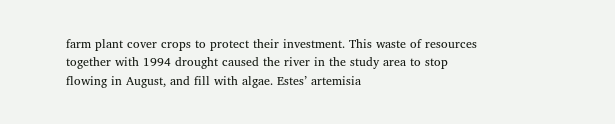farm plant cover crops to protect their investment. This waste of resources together with 1994 drought caused the river in the study area to stop flowing in August, and fill with algae. Estes’ artemisia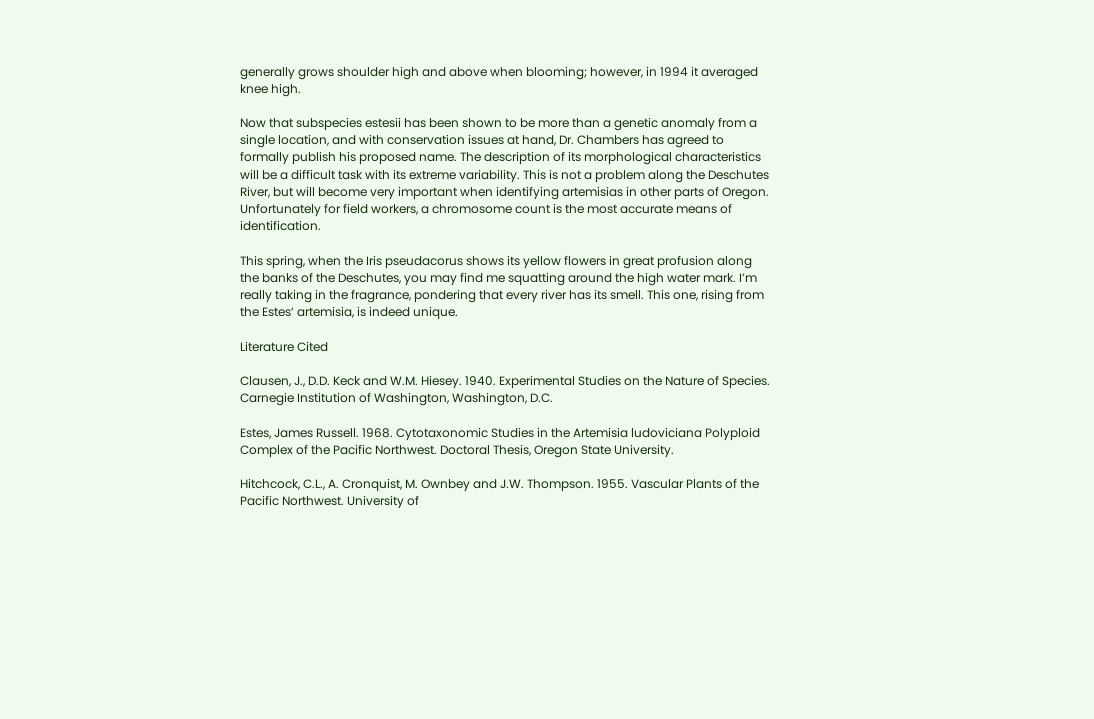generally grows shoulder high and above when blooming; however, in 1994 it averaged knee high.

Now that subspecies estesii has been shown to be more than a genetic anomaly from a single location, and with conservation issues at hand, Dr. Chambers has agreed to formally publish his proposed name. The description of its morphological characteristics will be a difficult task with its extreme variability. This is not a problem along the Deschutes River, but will become very important when identifying artemisias in other parts of Oregon. Unfortunately for field workers, a chromosome count is the most accurate means of identification.

This spring, when the Iris pseudacorus shows its yellow flowers in great profusion along the banks of the Deschutes, you may find me squatting around the high water mark. I’m really taking in the fragrance, pondering that every river has its smell. This one, rising from the Estes’ artemisia, is indeed unique.

Literature Cited

Clausen, J., D.D. Keck and W.M. Hiesey. 1940. Experimental Studies on the Nature of Species. Carnegie Institution of Washington, Washington, D.C.

Estes, James Russell. 1968. Cytotaxonomic Studies in the Artemisia ludoviciana Polyploid Complex of the Pacific Northwest. Doctoral Thesis, Oregon State University.

Hitchcock, C.L., A. Cronquist, M. Ownbey and J.W. Thompson. 1955. Vascular Plants of the Pacific Northwest. University of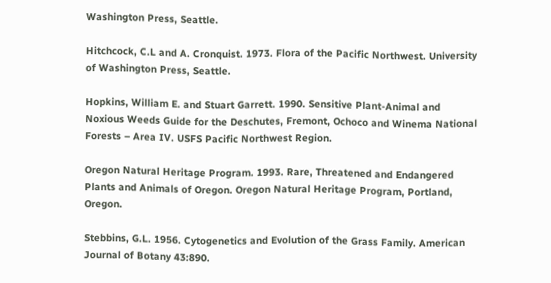Washington Press, Seattle.

Hitchcock, C.L and A. Cronquist. 1973. Flora of the Pacific Northwest. University of Washington Press, Seattle.

Hopkins, William E. and Stuart Garrett. 1990. Sensitive Plant-Animal and Noxious Weeds Guide for the Deschutes, Fremont, Ochoco and Winema National Forests – Area IV. USFS Pacific Northwest Region.

Oregon Natural Heritage Program. 1993. Rare, Threatened and Endangered Plants and Animals of Oregon. Oregon Natural Heritage Program, Portland, Oregon.

Stebbins, G.L. 1956. Cytogenetics and Evolution of the Grass Family. American Journal of Botany 43:890.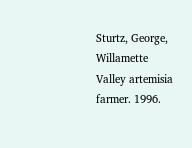Sturtz, George, Willamette Valley artemisia farmer. 1996.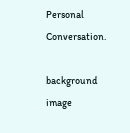Personal Conversation.

background image